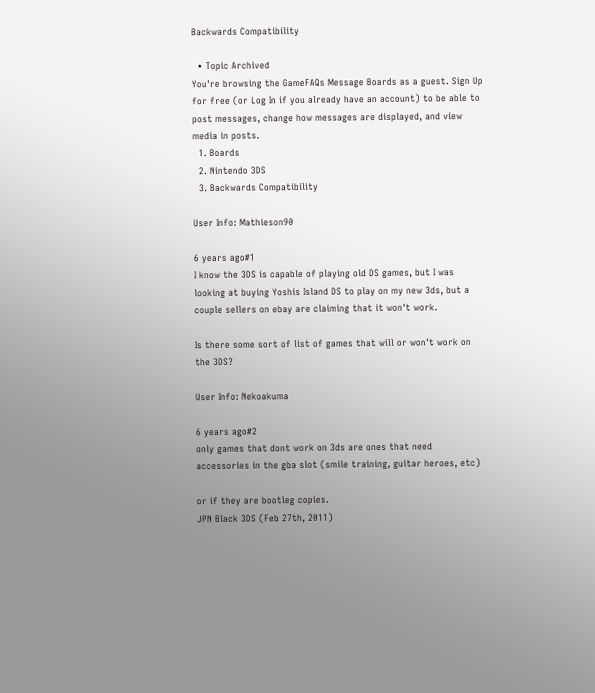Backwards Compatibility

  • Topic Archived
You're browsing the GameFAQs Message Boards as a guest. Sign Up for free (or Log In if you already have an account) to be able to post messages, change how messages are displayed, and view media in posts.
  1. Boards
  2. Nintendo 3DS
  3. Backwards Compatibility

User Info: Mathieson90

6 years ago#1
I know the 3DS is capable of playing old DS games, but I was looking at buying Yoshis Island DS to play on my new 3ds, but a couple sellers on ebay are claiming that it won't work.

Is there some sort of list of games that will or won't work on the 3DS?

User Info: Nekoakuma

6 years ago#2
only games that dont work on 3ds are ones that need accessories in the gba slot (smile training, guitar heroes, etc)

or if they are bootleg copies.
JPN Black 3DS (Feb 27th, 2011)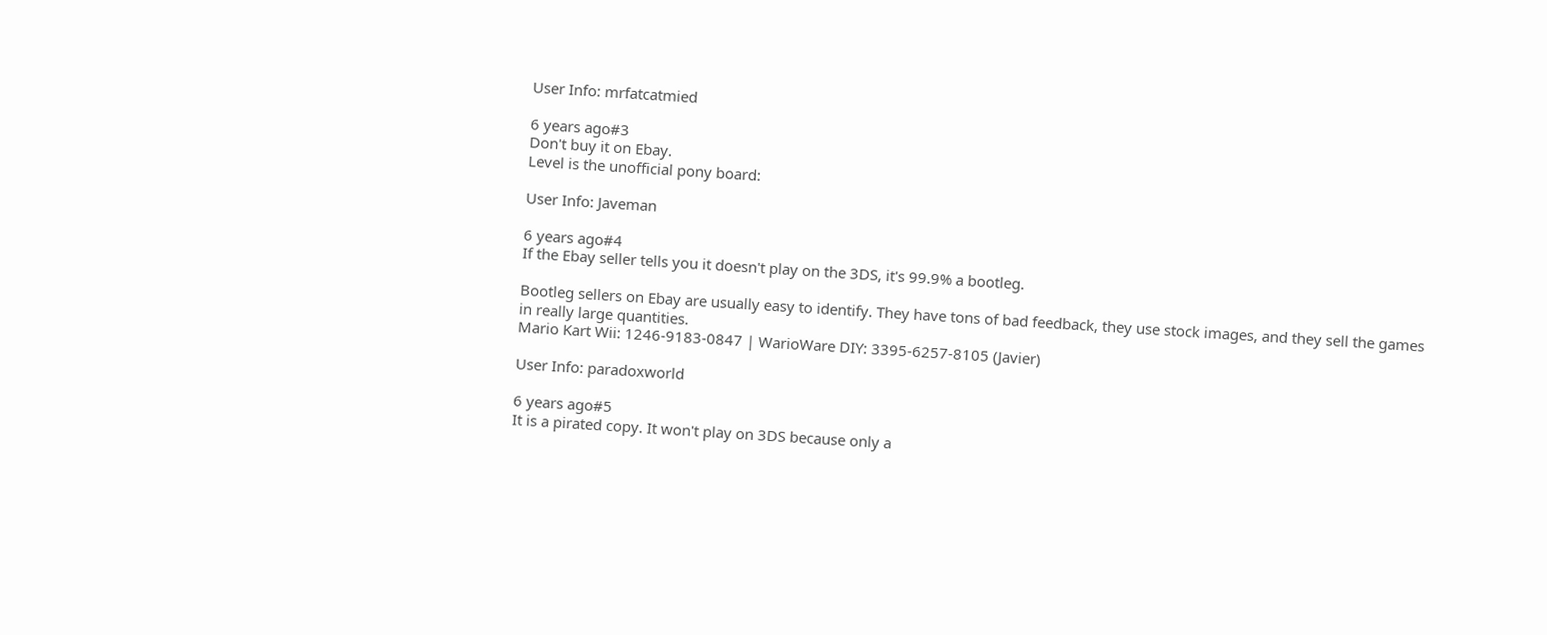User Info: mrfatcatmied

6 years ago#3
Don't buy it on Ebay.
Level is the unofficial pony board:

User Info: Javeman

6 years ago#4
If the Ebay seller tells you it doesn't play on the 3DS, it's 99.9% a bootleg.

Bootleg sellers on Ebay are usually easy to identify. They have tons of bad feedback, they use stock images, and they sell the games in really large quantities.
Mario Kart Wii: 1246-9183-0847 | WarioWare DIY: 3395-6257-8105 (Javier)

User Info: paradoxworld

6 years ago#5
It is a pirated copy. It won't play on 3DS because only a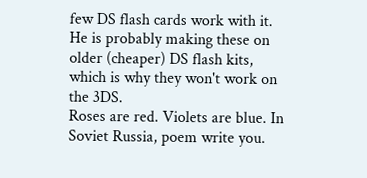few DS flash cards work with it. He is probably making these on older (cheaper) DS flash kits, which is why they won't work on the 3DS.
Roses are red. Violets are blue. In Soviet Russia, poem write you.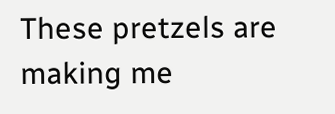These pretzels are making me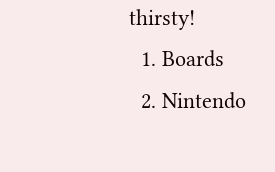thirsty!
  1. Boards
  2. Nintendo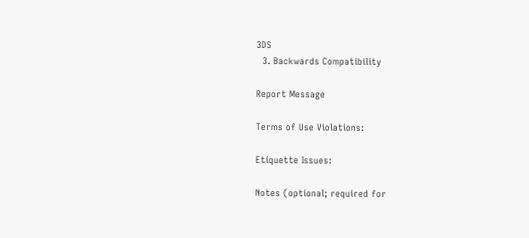3DS
  3. Backwards Compatibility

Report Message

Terms of Use Violations:

Etiquette Issues:

Notes (optional; required for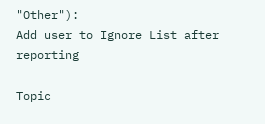"Other"):
Add user to Ignore List after reporting

Topic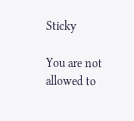Sticky

You are not allowed to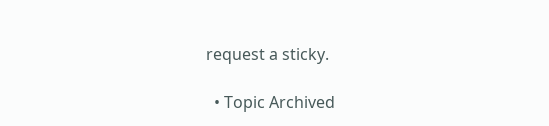request a sticky.

  • Topic Archived